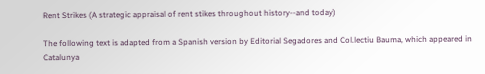Rent Strikes (A strategic appraisal of rent stikes throughout history--and today)

The following text is adapted from a Spanish version by Editorial Segadores and Col.lectiu Bauma, which appeared in Catalunya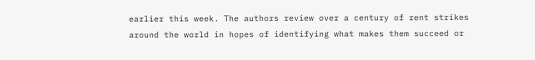earlier this week. The authors review over a century of rent strikes around the world in hopes of identifying what makes them succeed or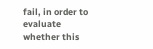fail, in order to evaluate whether this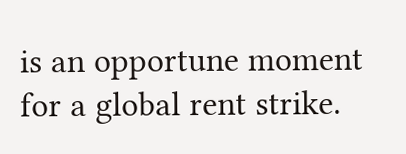is an opportune moment for a global rent strike.